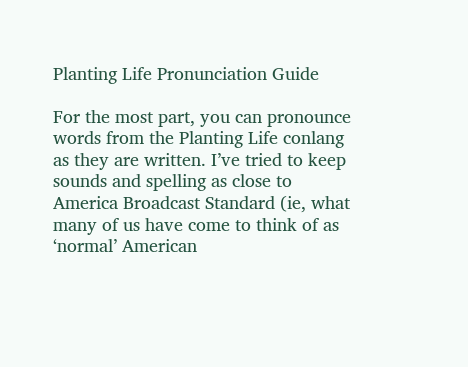Planting Life Pronunciation Guide

For the most part, you can pronounce words from the Planting Life conlang as they are written. I’ve tried to keep sounds and spelling as close to America Broadcast Standard (ie, what many of us have come to think of as ‘normal’ American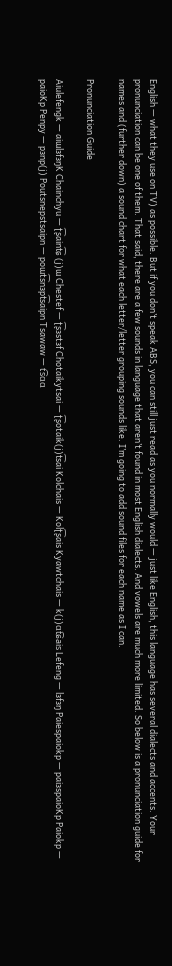English — what they use on TV) as possible. But if you don’t speak ABS, you can still just read as you normally would — just like English, this language has several dialects and accents. Your pronunciation can be one of them. That said, there are a few sounds in language that aren’t found in most English dialects. And vowels are much more limited. So below is a pronunciation guide for names and (further down) a sound chart for what each letter/letter grouping sounds like. I’m going to add sound files for each name as I can.

Pronunciation Guide

Aiulefengk — aiɯlɜfɜŋK Chainchyu — ʈ͡ʂaint͡ɕ (j)ɯ Chestef — ʈ͡ʂɜstɜf Chotaikytsai — ʈ͡ʂotaik(j)t͡sai Kolchais — Kolʈ͡ʂais Kyawtchais — k(j)ɑt͡ɕais Lefeng — lɜfɜŋ Paiespaiokp — paiɜspaioKp Paiokp — paioKp Penpy — pɜnp(j) Poutsnepstsaipn — poɯt͡snɜpt͡saipn Tsawaw — t͡sɑɑ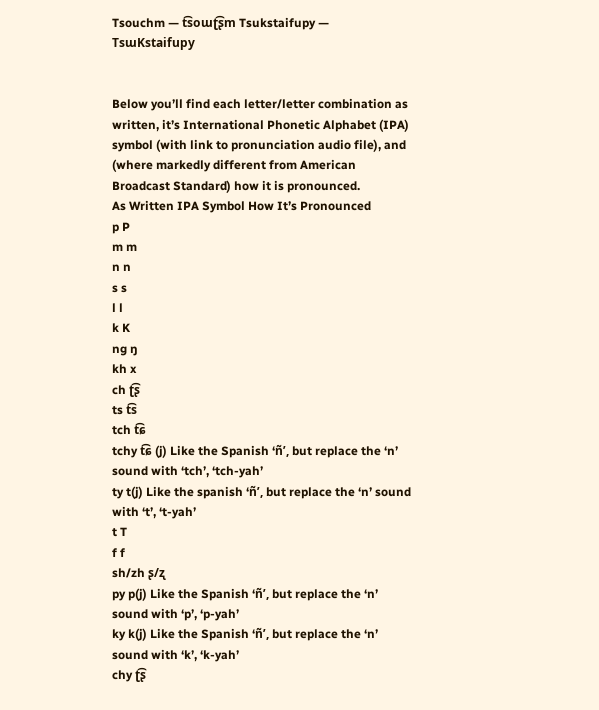Tsouchm — t͡soɯʈ͡ʂm Tsukstaifupy — TsɯKstaifupy


Below you’ll find each letter/letter combination as written, it’s International Phonetic Alphabet (IPA) symbol (with link to pronunciation audio file), and (where markedly different from American Broadcast Standard) how it is pronounced.
As Written IPA Symbol How It’s Pronounced
p P
m m
n n
s s
l l
k K
ng ŋ
kh x
ch ʈ͡ʂ
ts t͡s
tch t͡ɕ
tchy t͡ɕ (j) Like the Spanish ‘ñ’, but replace the ‘n’ sound with ‘tch’, ‘tch-yah’
ty t(j) Like the spanish ‘ñ’, but replace the ‘n’ sound with ‘t’, ‘t-yah’
t T
f f
sh/zh ʂ/ʐ
py p(j) Like the Spanish ‘ñ’, but replace the ‘n’ sound with ‘p’, ‘p-yah’
ky k(j) Like the Spanish ‘ñ’, but replace the ‘n’ sound with ‘k’, ‘k-yah’
chy ʈ͡ʂ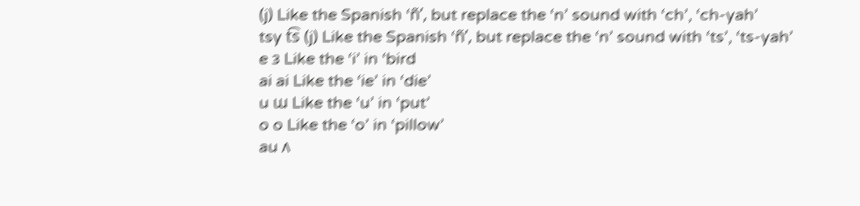(j) Like the Spanish ‘ñ’, but replace the ‘n’ sound with ‘ch’, ‘ch-yah’
tsy t͡s (j) Like the Spanish ‘ñ’, but replace the ‘n’ sound with ‘ts’, ‘ts-yah’
e ɜ Like the ‘i’ in ‘bird
ai ai Like the ‘ie’ in ‘die’
u ɯ Like the ‘u’ in ‘put’
o o Like the ‘o’ in ‘pillow’
au ʌ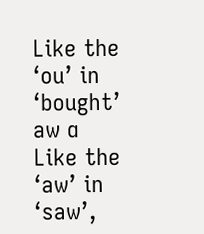Like the ‘ou’ in ‘bought’
aw ɑ Like the ‘aw’ in ‘saw’,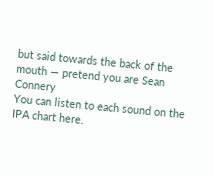but said towards the back of the mouth — pretend you are Sean Connery
You can listen to each sound on the IPA chart here.